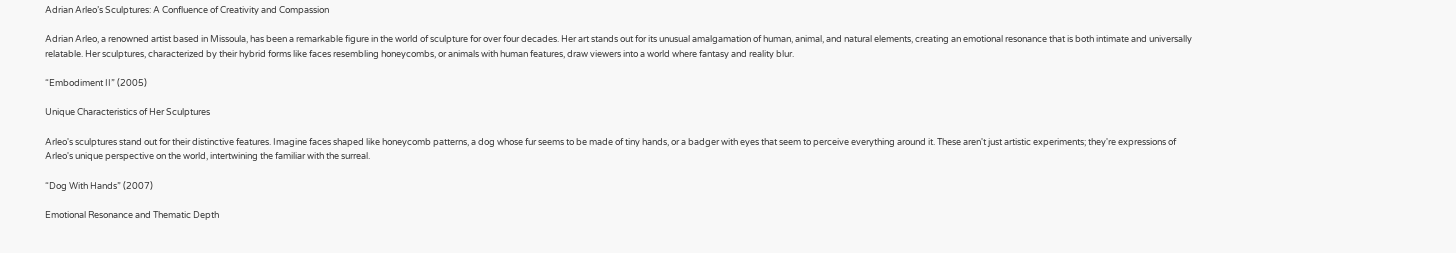Adrian Arleo’s Sculptures: A Confluence of Creativity and Compassion

Adrian Arleo, a renowned artist based in Missoula, has been a remarkable figure in the world of sculpture for over four decades. Her art stands out for its unusual amalgamation of human, animal, and natural elements, creating an emotional resonance that is both intimate and universally relatable. Her sculptures, characterized by their hybrid forms like faces resembling honeycombs, or animals with human features, draw viewers into a world where fantasy and reality blur.

“Embodiment II” (2005)

Unique Characteristics of Her Sculptures

Arleo's sculptures stand out for their distinctive features. Imagine faces shaped like honeycomb patterns, a dog whose fur seems to be made of tiny hands, or a badger with eyes that seem to perceive everything around it. These aren't just artistic experiments; they're expressions of Arleo's unique perspective on the world, intertwining the familiar with the surreal.

“Dog With Hands” (2007)

Emotional Resonance and Thematic Depth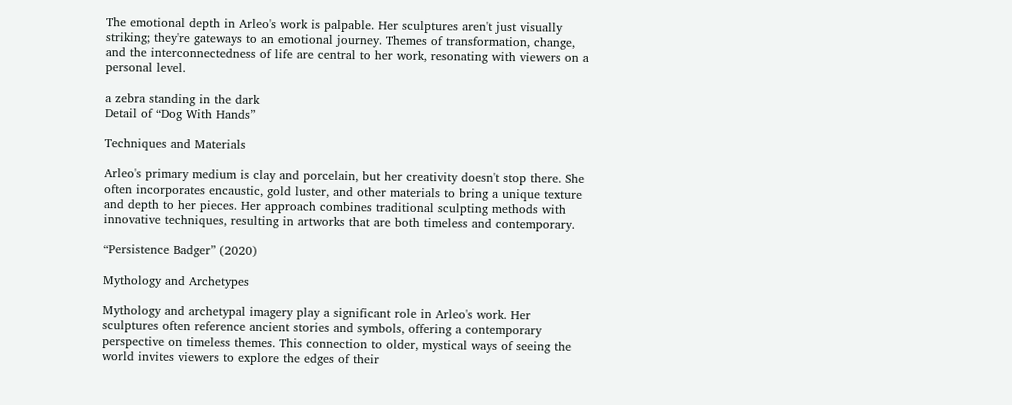The emotional depth in Arleo's work is palpable. Her sculptures aren't just visually striking; they're gateways to an emotional journey. Themes of transformation, change, and the interconnectedness of life are central to her work, resonating with viewers on a personal level.

a zebra standing in the dark
Detail of “Dog With Hands”

Techniques and Materials

Arleo's primary medium is clay and porcelain, but her creativity doesn't stop there. She often incorporates encaustic, gold luster, and other materials to bring a unique texture and depth to her pieces. Her approach combines traditional sculpting methods with innovative techniques, resulting in artworks that are both timeless and contemporary.

“Persistence Badger” (2020)

Mythology and Archetypes

Mythology and archetypal imagery play a significant role in Arleo's work. Her sculptures often reference ancient stories and symbols, offering a contemporary perspective on timeless themes. This connection to older, mystical ways of seeing the world invites viewers to explore the edges of their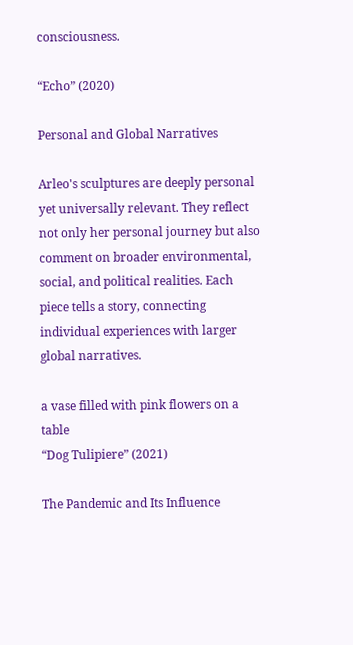consciousness.

“Echo” (2020)

Personal and Global Narratives

Arleo's sculptures are deeply personal yet universally relevant. They reflect not only her personal journey but also comment on broader environmental, social, and political realities. Each piece tells a story, connecting individual experiences with larger global narratives.

a vase filled with pink flowers on a table
“Dog Tulipiere” (2021)

The Pandemic and Its Influence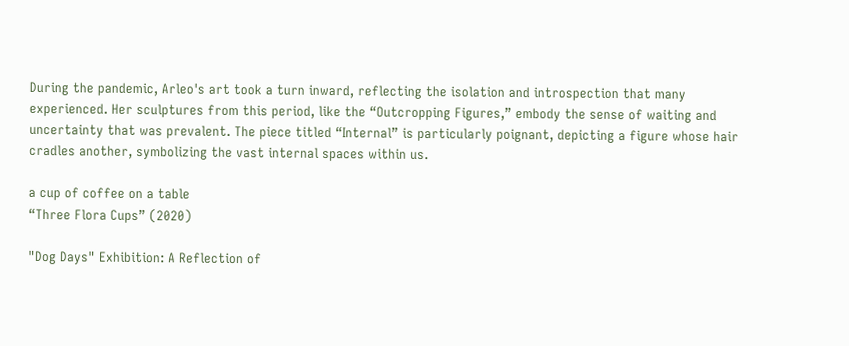During the pandemic, Arleo's art took a turn inward, reflecting the isolation and introspection that many experienced. Her sculptures from this period, like the “Outcropping Figures,” embody the sense of waiting and uncertainty that was prevalent. The piece titled “Internal” is particularly poignant, depicting a figure whose hair cradles another, symbolizing the vast internal spaces within us.

a cup of coffee on a table
“Three Flora Cups” (2020)

"Dog Days" Exhibition: A Reflection of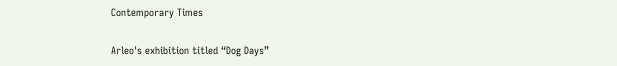Contemporary Times

Arleo's exhibition titled “Dog Days”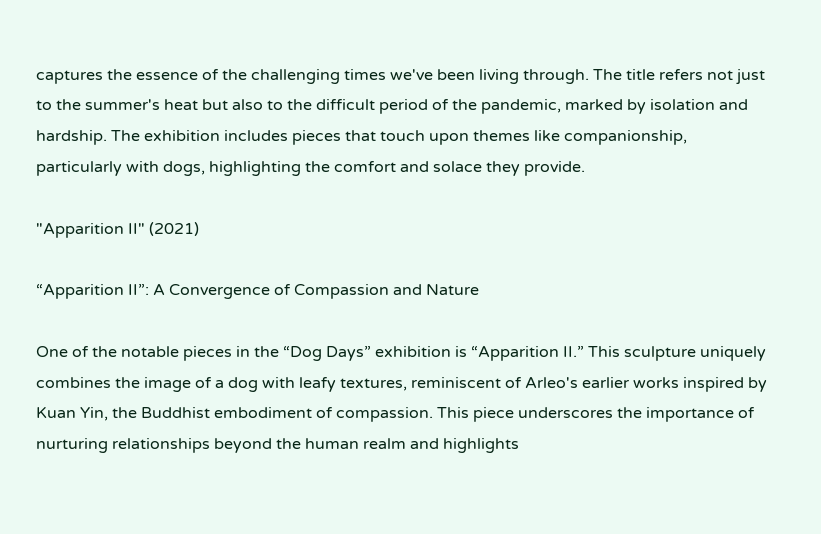captures the essence of the challenging times we've been living through. The title refers not just to the summer's heat but also to the difficult period of the pandemic, marked by isolation and hardship. The exhibition includes pieces that touch upon themes like companionship, particularly with dogs, highlighting the comfort and solace they provide.

"Apparition II" (2021)

“Apparition II”: A Convergence of Compassion and Nature

One of the notable pieces in the “Dog Days” exhibition is “Apparition II.” This sculpture uniquely combines the image of a dog with leafy textures, reminiscent of Arleo's earlier works inspired by Kuan Yin, the Buddhist embodiment of compassion. This piece underscores the importance of nurturing relationships beyond the human realm and highlights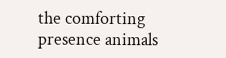the comforting presence animals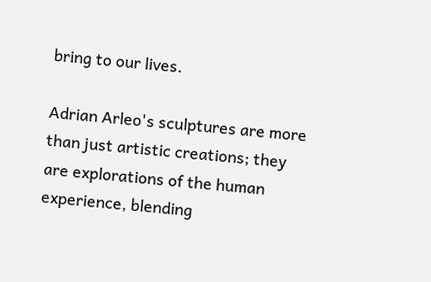bring to our lives.

Adrian Arleo's sculptures are more than just artistic creations; they are explorations of the human experience, blending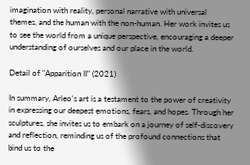imagination with reality, personal narrative with universal themes, and the human with the non-human. Her work invites us to see the world from a unique perspective, encouraging a deeper understanding of ourselves and our place in the world.

Detail of "Apparition II" (2021)

In summary, Arleo's art is a testament to the power of creativity in expressing our deepest emotions, fears, and hopes. Through her sculptures, she invites us to embark on a journey of self-discovery and reflection, reminding us of the profound connections that bind us to the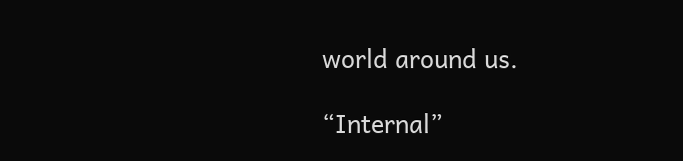world around us.

“Internal”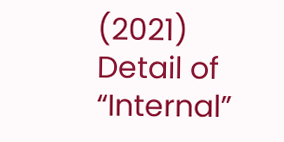(2021)
Detail of “Internal”